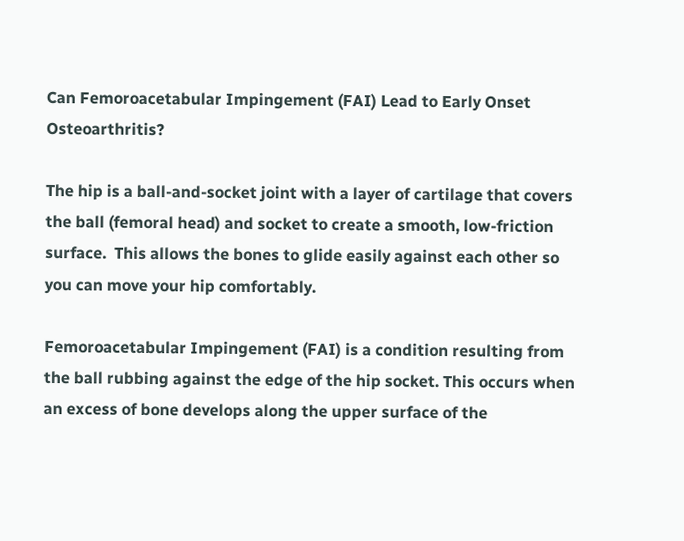Can Femoroacetabular Impingement (FAI) Lead to Early Onset Osteoarthritis?

The hip is a ball-and-socket joint with a layer of cartilage that covers the ball (femoral head) and socket to create a smooth, low-friction surface.  This allows the bones to glide easily against each other so you can move your hip comfortably.

Femoroacetabular Impingement (FAI) is a condition resulting from the ball rubbing against the edge of the hip socket. This occurs when an excess of bone develops along the upper surface of the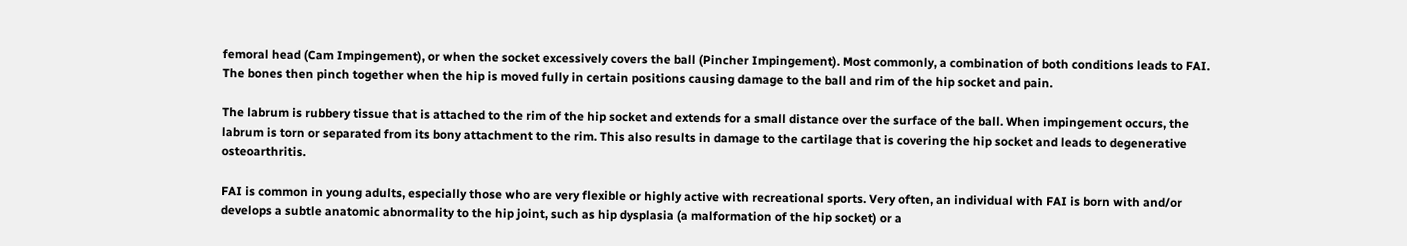femoral head (Cam Impingement), or when the socket excessively covers the ball (Pincher Impingement). Most commonly, a combination of both conditions leads to FAI. The bones then pinch together when the hip is moved fully in certain positions causing damage to the ball and rim of the hip socket and pain.

The labrum is rubbery tissue that is attached to the rim of the hip socket and extends for a small distance over the surface of the ball. When impingement occurs, the labrum is torn or separated from its bony attachment to the rim. This also results in damage to the cartilage that is covering the hip socket and leads to degenerative osteoarthritis.

FAI is common in young adults, especially those who are very flexible or highly active with recreational sports. Very often, an individual with FAI is born with and/or develops a subtle anatomic abnormality to the hip joint, such as hip dysplasia (a malformation of the hip socket) or a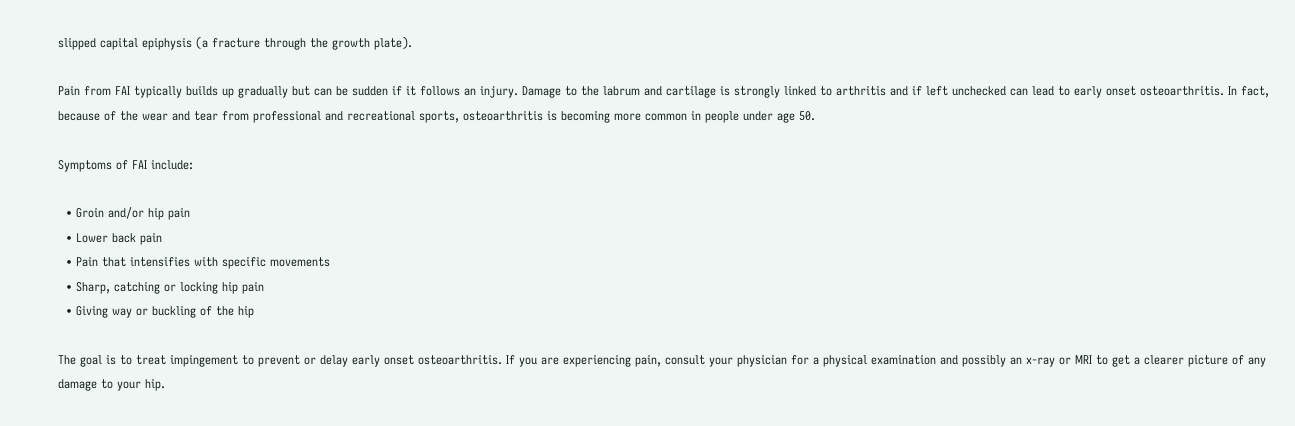slipped capital epiphysis (a fracture through the growth plate).

Pain from FAI typically builds up gradually but can be sudden if it follows an injury. Damage to the labrum and cartilage is strongly linked to arthritis and if left unchecked can lead to early onset osteoarthritis. In fact, because of the wear and tear from professional and recreational sports, osteoarthritis is becoming more common in people under age 50.

Symptoms of FAI include:

  • Groin and/or hip pain
  • Lower back pain
  • Pain that intensifies with specific movements
  • Sharp, catching or locking hip pain
  • Giving way or buckling of the hip

The goal is to treat impingement to prevent or delay early onset osteoarthritis. If you are experiencing pain, consult your physician for a physical examination and possibly an x-ray or MRI to get a clearer picture of any damage to your hip.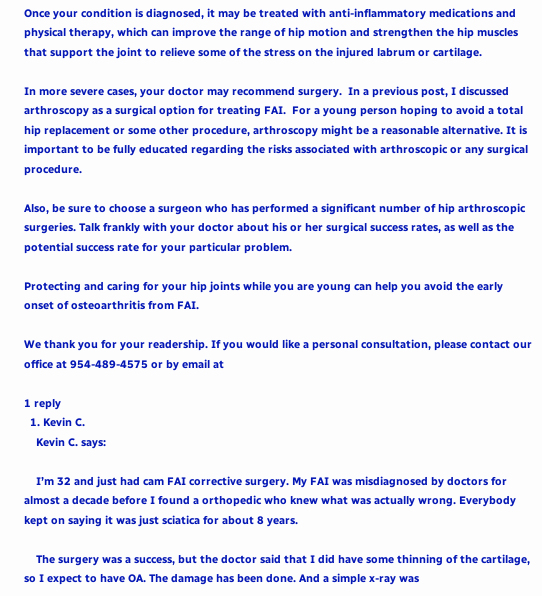Once your condition is diagnosed, it may be treated with anti-inflammatory medications and physical therapy, which can improve the range of hip motion and strengthen the hip muscles that support the joint to relieve some of the stress on the injured labrum or cartilage.

In more severe cases, your doctor may recommend surgery.  In a previous post, I discussed arthroscopy as a surgical option for treating FAI.  For a young person hoping to avoid a total hip replacement or some other procedure, arthroscopy might be a reasonable alternative. It is important to be fully educated regarding the risks associated with arthroscopic or any surgical procedure.

Also, be sure to choose a surgeon who has performed a significant number of hip arthroscopic surgeries. Talk frankly with your doctor about his or her surgical success rates, as well as the potential success rate for your particular problem.

Protecting and caring for your hip joints while you are young can help you avoid the early onset of osteoarthritis from FAI.

We thank you for your readership. If you would like a personal consultation, please contact our office at 954-489-4575 or by email at

1 reply
  1. Kevin C.
    Kevin C. says:

    I’m 32 and just had cam FAI corrective surgery. My FAI was misdiagnosed by doctors for almost a decade before I found a orthopedic who knew what was actually wrong. Everybody kept on saying it was just sciatica for about 8 years.

    The surgery was a success, but the doctor said that I did have some thinning of the cartilage, so I expect to have OA. The damage has been done. And a simple x-ray was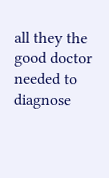all they the good doctor needed to diagnose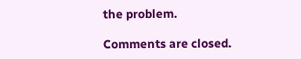the problem.

Comments are closed.